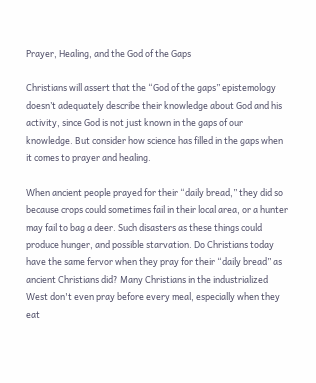Prayer, Healing, and the God of the Gaps

Christians will assert that the “God of the gaps” epistemology doesn’t adequately describe their knowledge about God and his activity, since God is not just known in the gaps of our knowledge. But consider how science has filled in the gaps when it comes to prayer and healing.

When ancient people prayed for their “daily bread,” they did so because crops could sometimes fail in their local area, or a hunter may fail to bag a deer. Such disasters as these things could produce hunger, and possible starvation. Do Christians today have the same fervor when they pray for their “daily bread” as ancient Christians did? Many Christians in the industrialized West don't even pray before every meal, especially when they eat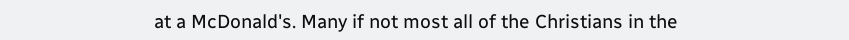at a McDonald's. Many if not most all of the Christians in the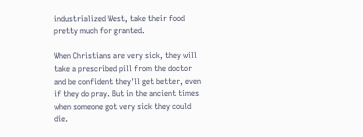industrialized West, take their food pretty much for granted.

When Christians are very sick, they will take a prescribed pill from the doctor and be confident they'll get better, even if they do pray. But in the ancient times when someone got very sick they could die.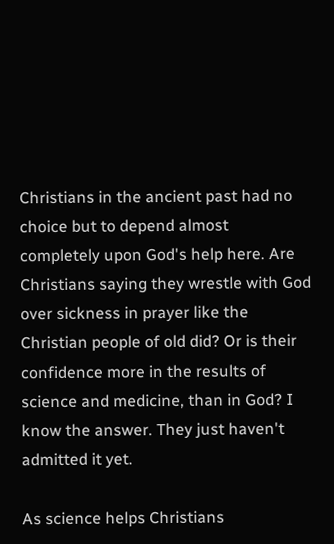Christians in the ancient past had no choice but to depend almost completely upon God's help here. Are Christians saying they wrestle with God over sickness in prayer like the Christian people of old did? Or is their confidence more in the results of science and medicine, than in God? I know the answer. They just haven't admitted it yet.

As science helps Christians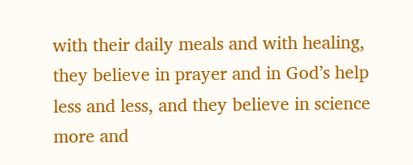with their daily meals and with healing, they believe in prayer and in God’s help less and less, and they believe in science more and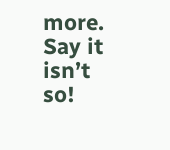more. Say it isn’t so!